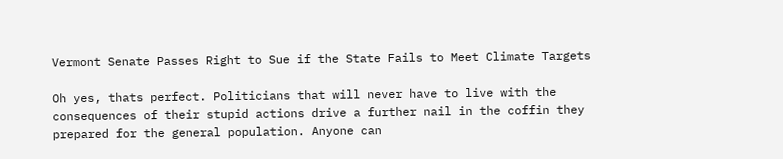Vermont Senate Passes Right to Sue if the State Fails to Meet Climate Targets

Oh yes, thats perfect. Politicians that will never have to live with the consequences of their stupid actions drive a further nail in the coffin they prepared for the general population. Anyone can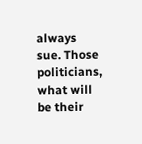always sue. Those politicians, what will be their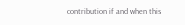contribution if and when this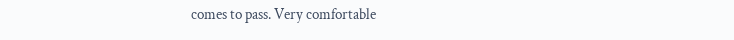comes to pass. Very comfortable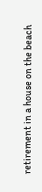retirement in a house on the beach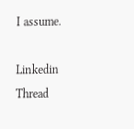I assume.

Linkedin Thread